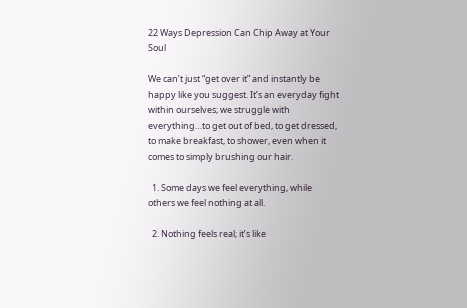22 Ways Depression Can Chip Away at Your Soul

We can’t just “get over it” and instantly be happy like you suggest. It’s an everyday fight within ourselves; we struggle with everything…to get out of bed, to get dressed, to make breakfast, to shower, even when it comes to simply brushing our hair.

  1. Some days we feel everything, while others we feel nothing at all.

  2. Nothing feels real; it’s like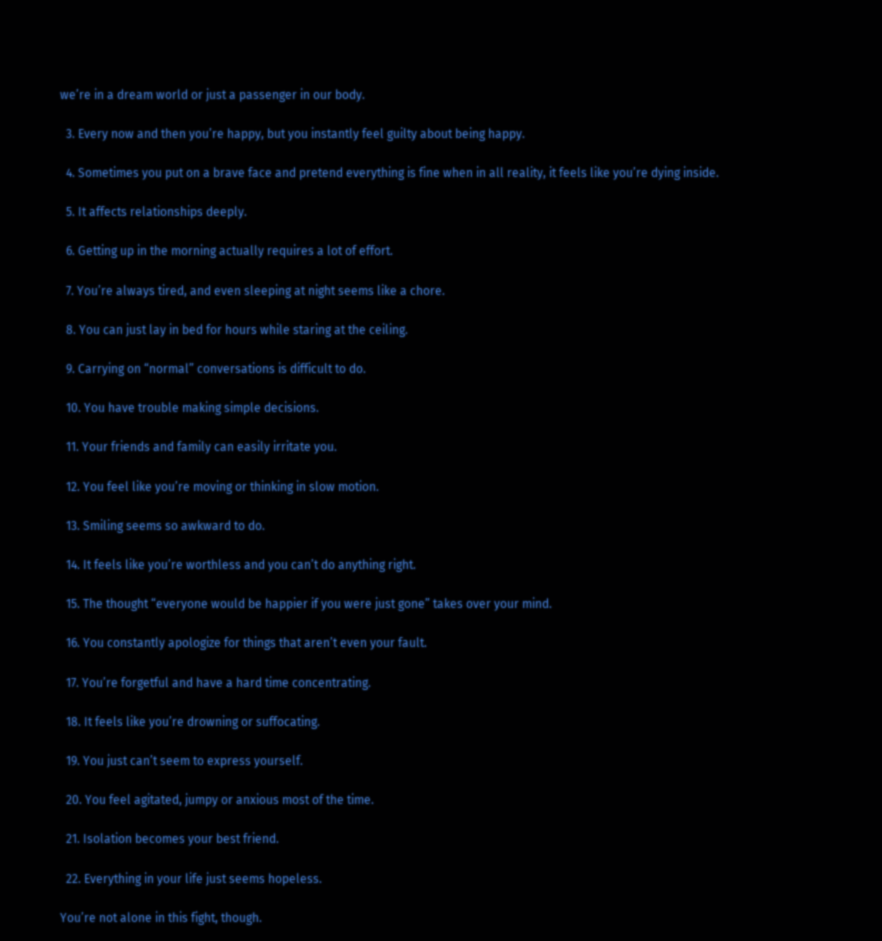we’re in a dream world or just a passenger in our body.

  3. Every now and then you’re happy, but you instantly feel guilty about being happy.

  4. Sometimes you put on a brave face and pretend everything is fine when in all reality, it feels like you’re dying inside.

  5. It affects relationships deeply.

  6. Getting up in the morning actually requires a lot of effort.

  7. You’re always tired, and even sleeping at night seems like a chore.

  8. You can just lay in bed for hours while staring at the ceiling.

  9. Carrying on “normal” conversations is difficult to do.

  10. You have trouble making simple decisions.

  11. Your friends and family can easily irritate you.

  12. You feel like you’re moving or thinking in slow motion.

  13. Smiling seems so awkward to do.

  14. It feels like you’re worthless and you can’t do anything right.

  15. The thought “everyone would be happier if you were just gone” takes over your mind.

  16. You constantly apologize for things that aren’t even your fault.

  17. You’re forgetful and have a hard time concentrating.

  18. It feels like you’re drowning or suffocating.

  19. You just can’t seem to express yourself.

  20. You feel agitated, jumpy or anxious most of the time.

  21. Isolation becomes your best friend.

  22. Everything in your life just seems hopeless.

You’re not alone in this fight, though.